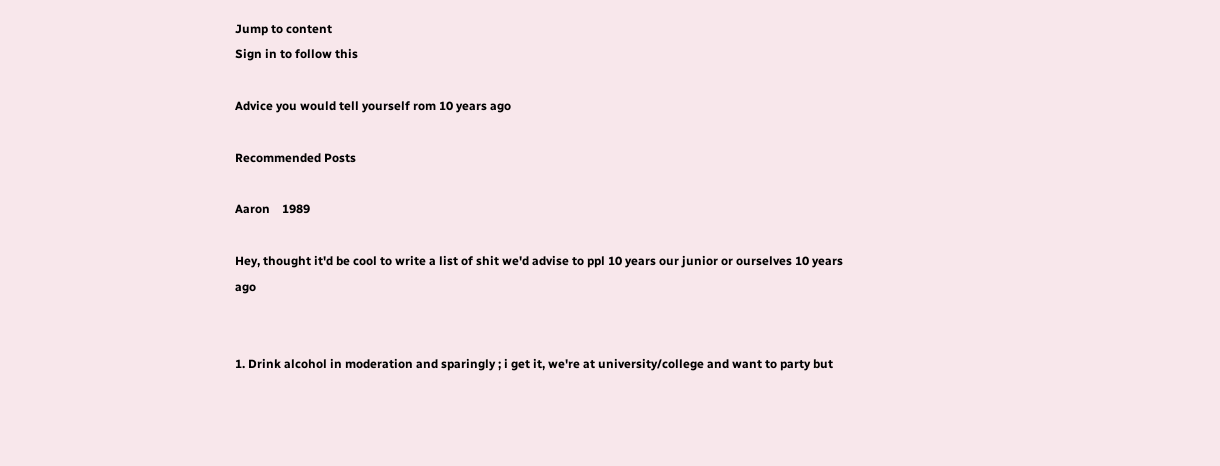Jump to content
Sign in to follow this

Advice you would tell yourself rom 10 years ago

Recommended Posts

Aaron    1989

Hey, thought it'd be cool to write a list of shit we'd advise to ppl 10 years our junior or ourselves 10 years ago


1. Drink alcohol in moderation and sparingly ; i get it, we're at university/college and want to party but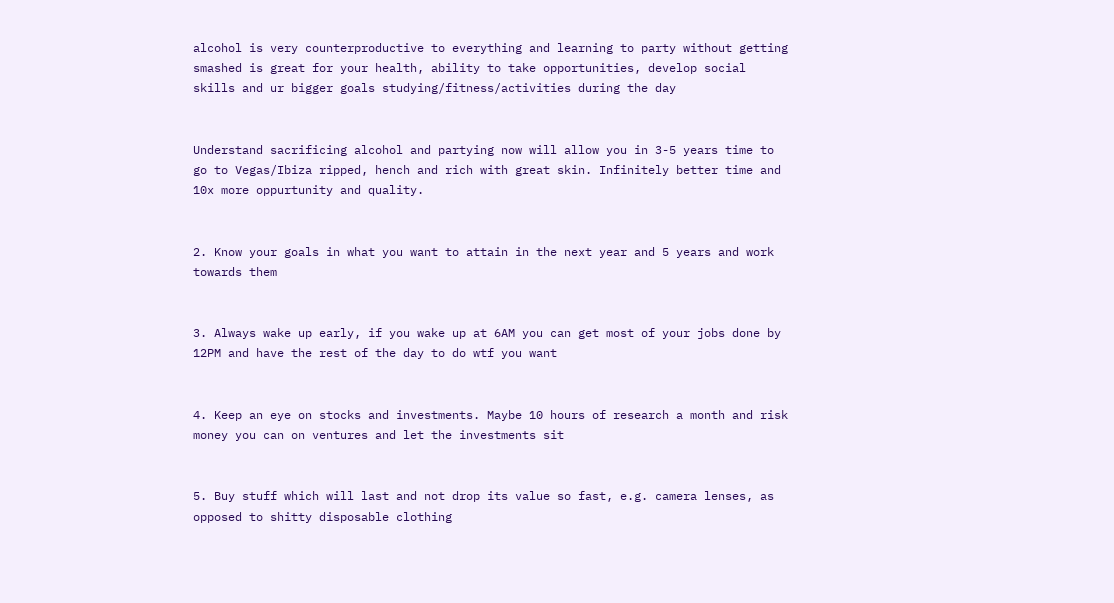alcohol is very counterproductive to everything and learning to party without getting smashed is great for your health, ability to take opportunities, develop social skills and ur bigger goals studying/fitness/activities during the day


Understand sacrificing alcohol and partying now will allow you in 3-5 years time to go to Vegas/Ibiza ripped, hench and rich with great skin. Infinitely better time and 10x more oppurtunity and quality.


2. Know your goals in what you want to attain in the next year and 5 years and work towards them


3. Always wake up early, if you wake up at 6AM you can get most of your jobs done by 12PM and have the rest of the day to do wtf you want


4. Keep an eye on stocks and investments. Maybe 10 hours of research a month and risk money you can on ventures and let the investments sit


5. Buy stuff which will last and not drop its value so fast, e.g. camera lenses, as opposed to shitty disposable clothing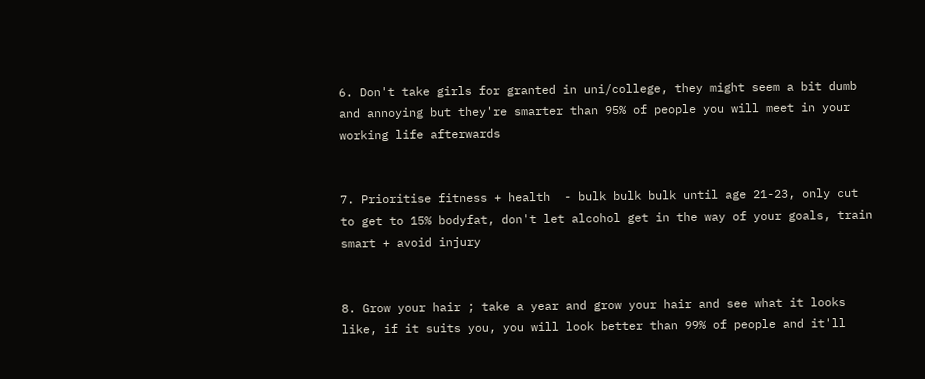6. Don't take girls for granted in uni/college, they might seem a bit dumb and annoying but they're smarter than 95% of people you will meet in your working life afterwards


7. Prioritise fitness + health  - bulk bulk bulk until age 21-23, only cut to get to 15% bodyfat, don't let alcohol get in the way of your goals, train smart + avoid injury


8. Grow your hair ; take a year and grow your hair and see what it looks like, if it suits you, you will look better than 99% of people and it'll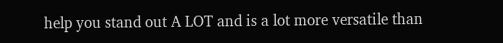help you stand out A LOT and is a lot more versatile than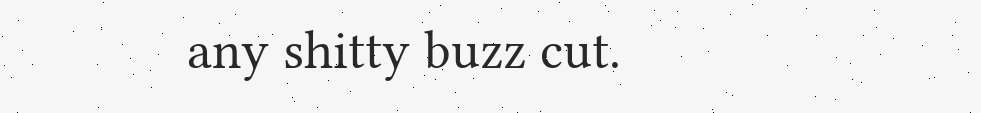any shitty buzz cut.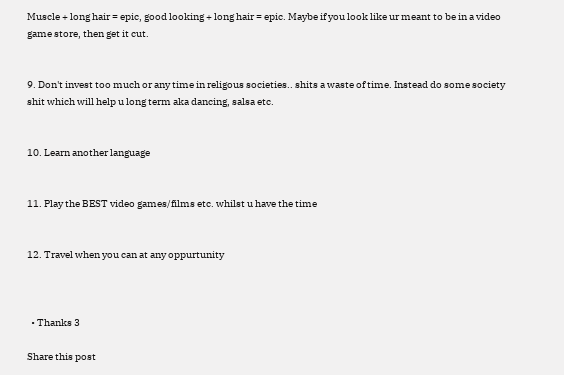Muscle + long hair = epic, good looking + long hair = epic. Maybe if you look like ur meant to be in a video game store, then get it cut.


9. Don't invest too much or any time in religous societies.. shits a waste of time. Instead do some society shit which will help u long term aka dancing, salsa etc.


10. Learn another language


11. Play the BEST video games/films etc. whilst u have the time


12. Travel when you can at any oppurtunity



  • Thanks 3

Share this post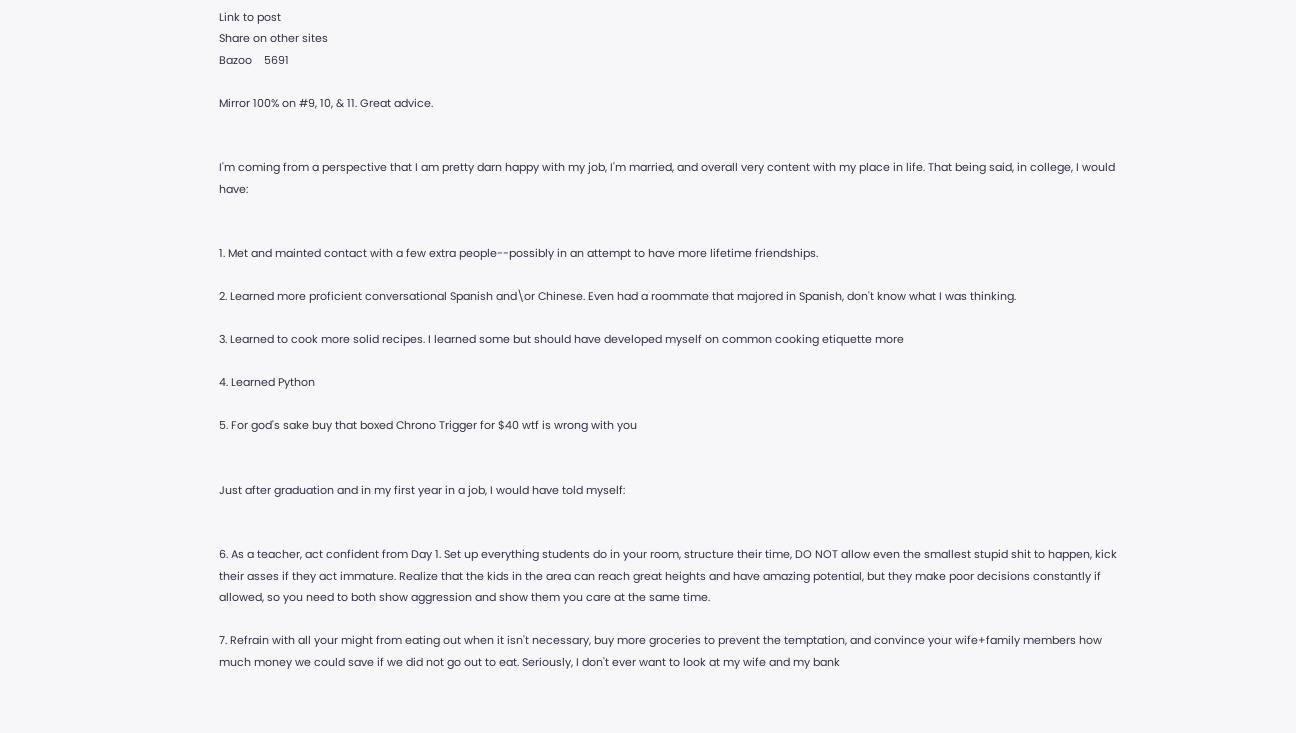Link to post
Share on other sites
Bazoo    5691

Mirror 100% on #9, 10, & 11. Great advice.


I'm coming from a perspective that I am pretty darn happy with my job, I'm married, and overall very content with my place in life. That being said, in college, I would have:


1. Met and mainted contact with a few extra people--possibly in an attempt to have more lifetime friendships.

2. Learned more proficient conversational Spanish and\or Chinese. Even had a roommate that majored in Spanish, don't know what I was thinking.

3. Learned to cook more solid recipes. I learned some but should have developed myself on common cooking etiquette more

4. Learned Python

5. For god's sake buy that boxed Chrono Trigger for $40 wtf is wrong with you


Just after graduation and in my first year in a job, I would have told myself:


6. As a teacher, act confident from Day 1. Set up everything students do in your room, structure their time, DO NOT allow even the smallest stupid shit to happen, kick their asses if they act immature. Realize that the kids in the area can reach great heights and have amazing potential, but they make poor decisions constantly if allowed, so you need to both show aggression and show them you care at the same time.

7. Refrain with all your might from eating out when it isn't necessary, buy more groceries to prevent the temptation, and convince your wife+family members how much money we could save if we did not go out to eat. Seriously, I don't ever want to look at my wife and my bank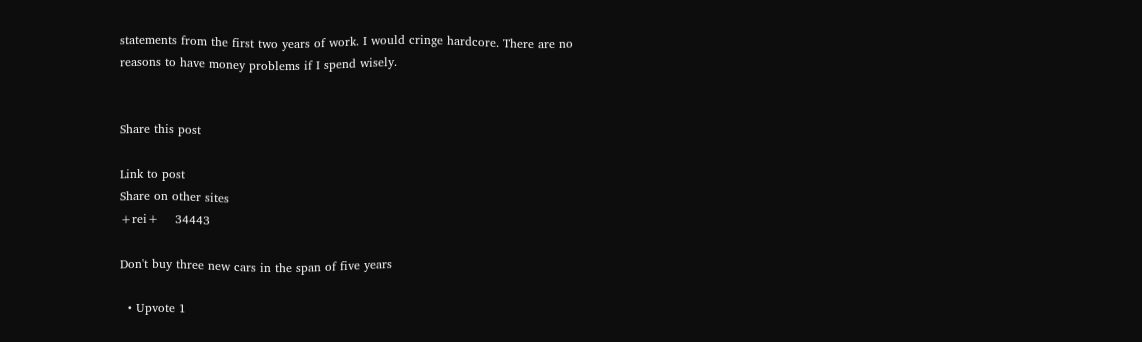statements from the first two years of work. I would cringe hardcore. There are no reasons to have money problems if I spend wisely.


Share this post

Link to post
Share on other sites
+rei+    34443

Don't buy three new cars in the span of five years

  • Upvote 1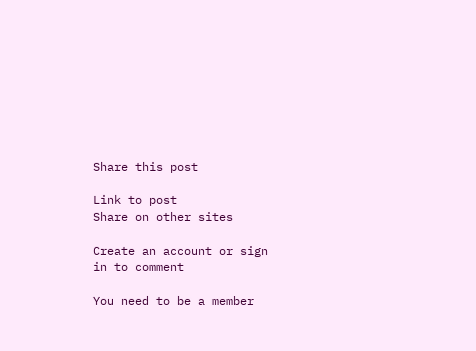Share this post

Link to post
Share on other sites

Create an account or sign in to comment

You need to be a member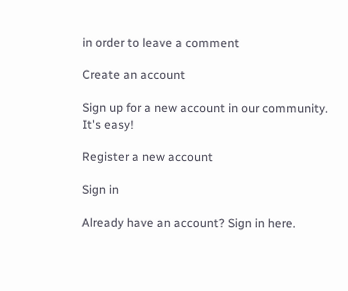in order to leave a comment

Create an account

Sign up for a new account in our community. It's easy!

Register a new account

Sign in

Already have an account? Sign in here.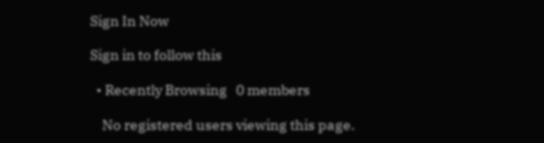Sign In Now

Sign in to follow this

  • Recently Browsing   0 members

    No registered users viewing this page.